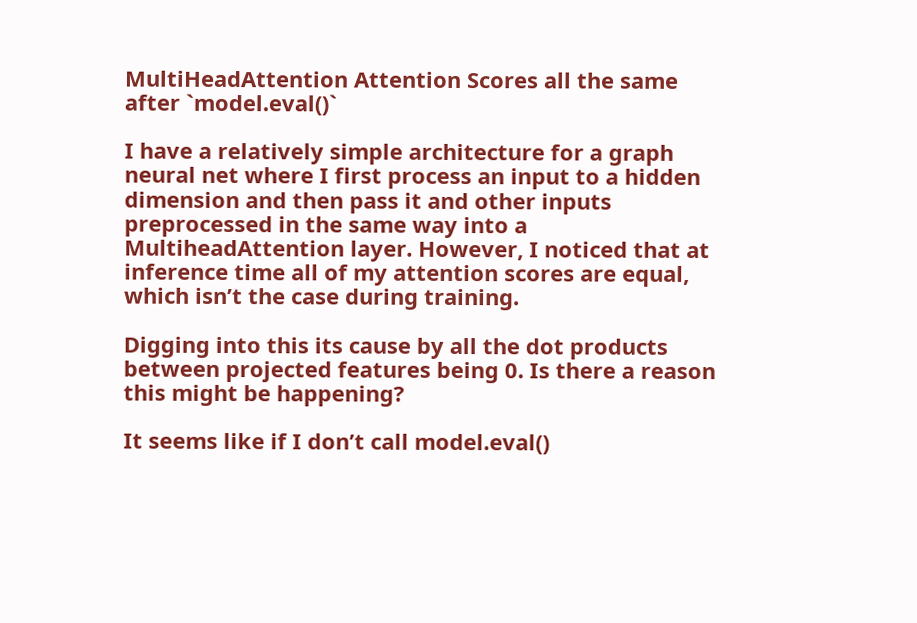MultiHeadAttention Attention Scores all the same after `model.eval()`

I have a relatively simple architecture for a graph neural net where I first process an input to a hidden dimension and then pass it and other inputs preprocessed in the same way into a MultiheadAttention layer. However, I noticed that at inference time all of my attention scores are equal, which isn’t the case during training.

Digging into this its cause by all the dot products between projected features being 0. Is there a reason this might be happening?

It seems like if I don’t call model.eval()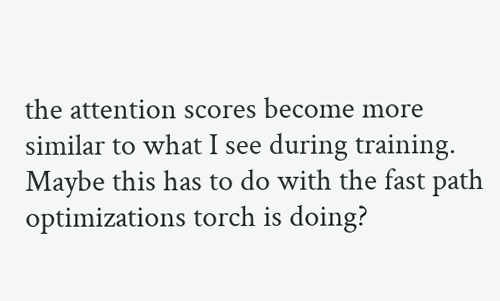the attention scores become more similar to what I see during training. Maybe this has to do with the fast path optimizations torch is doing?